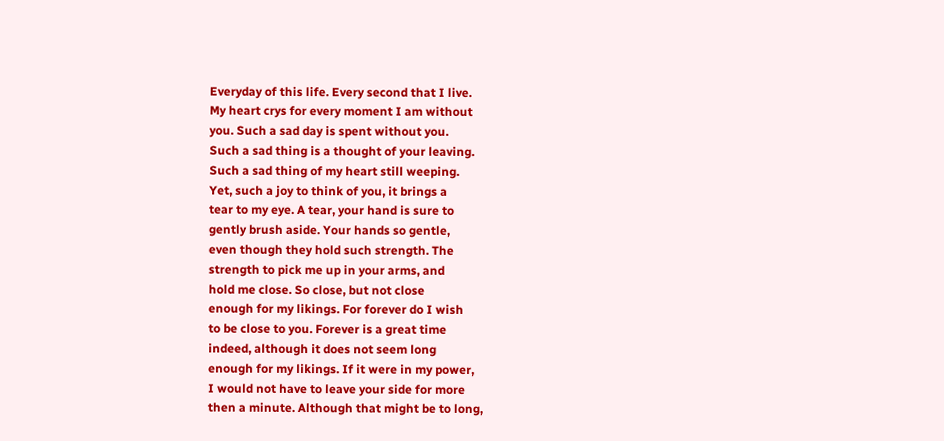Everyday of this life. Every second that I live.
My heart crys for every moment I am without
you. Such a sad day is spent without you.
Such a sad thing is a thought of your leaving.
Such a sad thing of my heart still weeping.
Yet, such a joy to think of you, it brings a
tear to my eye. A tear, your hand is sure to
gently brush aside. Your hands so gentle,
even though they hold such strength. The
strength to pick me up in your arms, and
hold me close. So close, but not close
enough for my likings. For forever do I wish
to be close to you. Forever is a great time
indeed, although it does not seem long
enough for my likings. If it were in my power,
I would not have to leave your side for more
then a minute. Although that might be to long,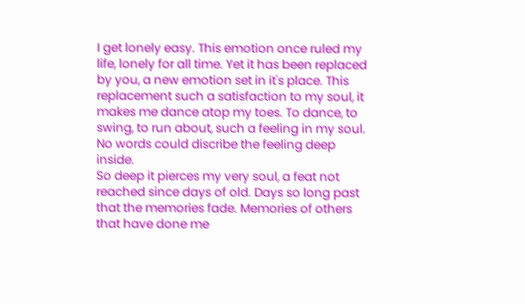I get lonely easy. This emotion once ruled my
life, lonely for all time. Yet it has been replaced
by you, a new emotion set in it's place. This
replacement such a satisfaction to my soul, it
makes me dance atop my toes. To dance, to
swing, to run about, such a feeling in my soul.
No words could discribe the feeling deep inside.
So deep it pierces my very soul, a feat not
reached since days of old. Days so long past
that the memories fade. Memories of others
that have done me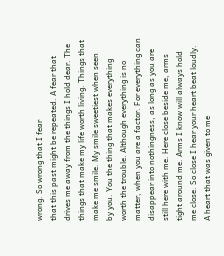wrong. So wrong that I fear
that this past might be repeated. A fear that
drives me away from the things I hold dear. The
things that make my life worth living. Things that
make me smile. My smile sweetiest when seen
by you. You the thing that makes everything
worth the trouble. Although everything is no
matter, when you are a factor. For everything can
disappear into nothingness, as long as you are
still here with me. Here close beside me, arms
tight around me. Arms I know will always hold
me close. So close I hear your heart beat loudly.
A heart that was given to me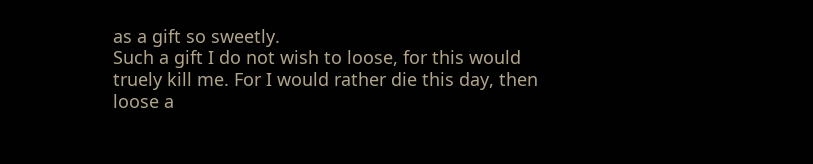as a gift so sweetly.
Such a gift I do not wish to loose, for this would
truely kill me. For I would rather die this day, then
loose a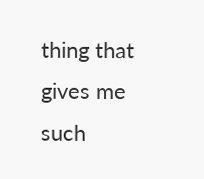thing that gives me such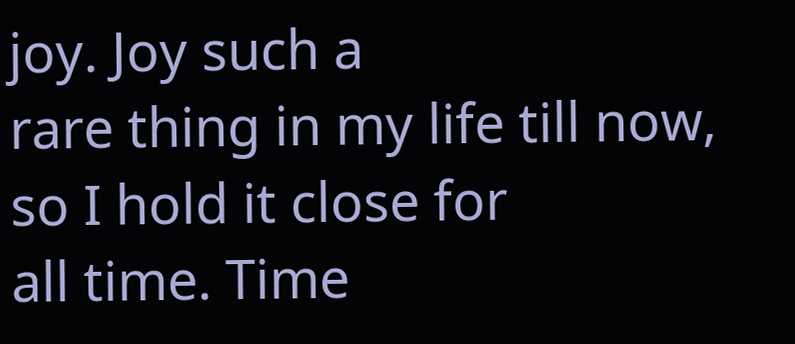joy. Joy such a
rare thing in my life till now, so I hold it close for
all time. Time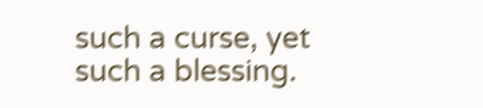such a curse, yet such a blessing.